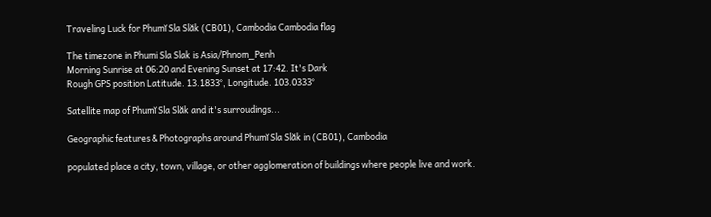Traveling Luck for Phumĭ Sla Slăk (CB01), Cambodia Cambodia flag

The timezone in Phumi Sla Slak is Asia/Phnom_Penh
Morning Sunrise at 06:20 and Evening Sunset at 17:42. It's Dark
Rough GPS position Latitude. 13.1833°, Longitude. 103.0333°

Satellite map of Phumĭ Sla Slăk and it's surroudings...

Geographic features & Photographs around Phumĭ Sla Slăk in (CB01), Cambodia

populated place a city, town, village, or other agglomeration of buildings where people live and work.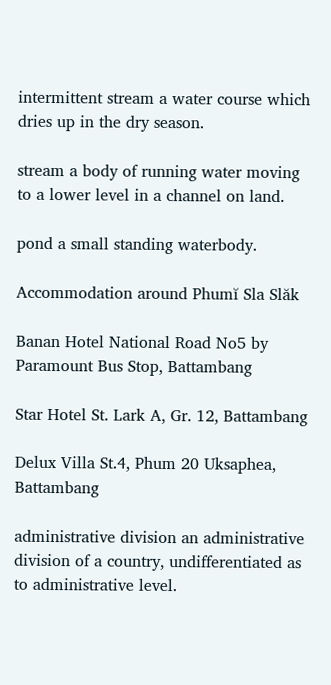intermittent stream a water course which dries up in the dry season.

stream a body of running water moving to a lower level in a channel on land.

pond a small standing waterbody.

Accommodation around Phumĭ Sla Slăk

Banan Hotel National Road No5 by Paramount Bus Stop, Battambang

Star Hotel St. Lark A, Gr. 12, Battambang

Delux Villa St.4, Phum 20 Uksaphea, Battambang

administrative division an administrative division of a country, undifferentiated as to administrative level.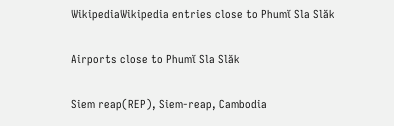WikipediaWikipedia entries close to Phumĭ Sla Slăk

Airports close to Phumĭ Sla Slăk

Siem reap(REP), Siem-reap, Cambodia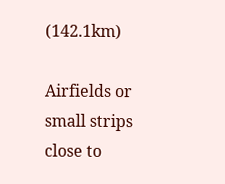(142.1km)

Airfields or small strips close to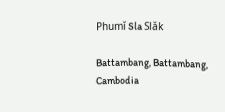Phumĭ Sla Slăk

Battambang, Battambang, Cambodia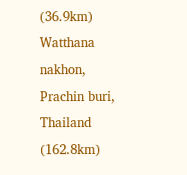(36.9km)
Watthana nakhon, Prachin buri, Thailand (162.8km)